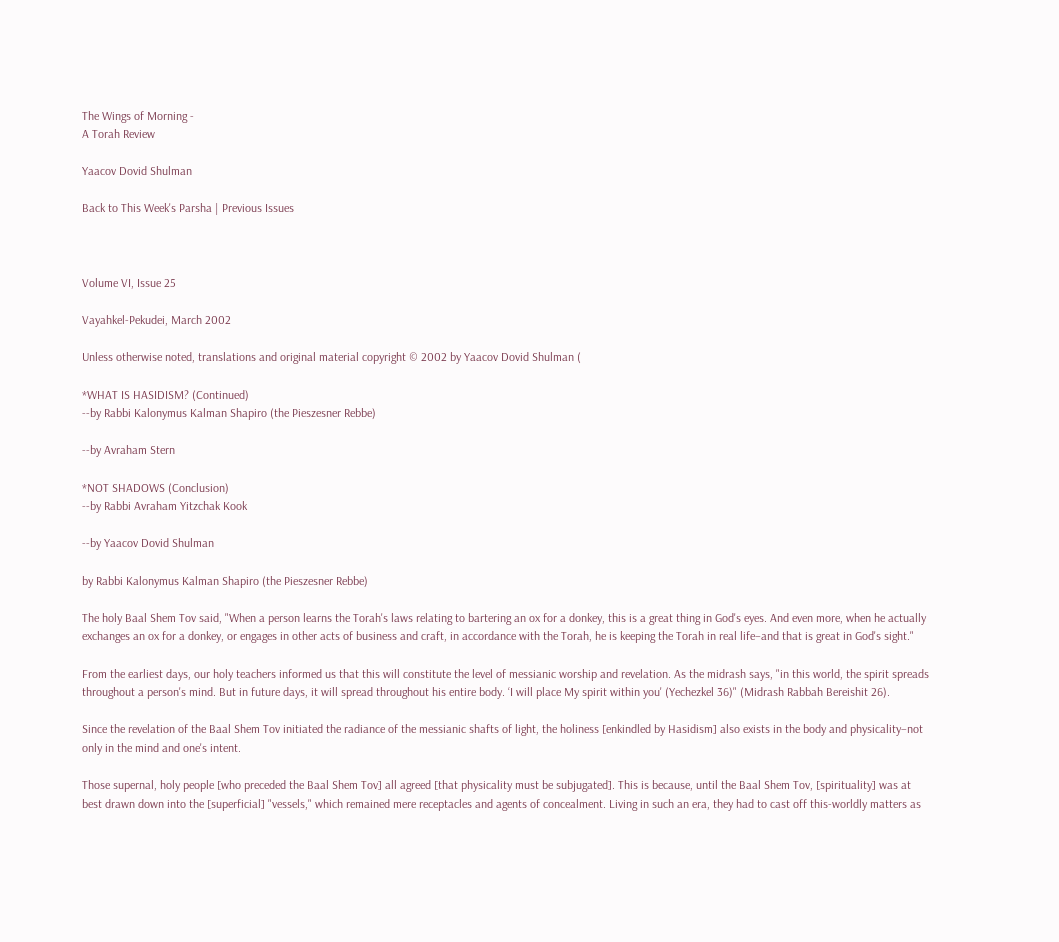The Wings of Morning -
A Torah Review

Yaacov Dovid Shulman

Back to This Week's Parsha | Previous Issues



Volume VI, Issue 25

Vayahkel-Pekudei, March 2002

Unless otherwise noted, translations and original material copyright © 2002 by Yaacov Dovid Shulman (

*WHAT IS HASIDISM? (Continued)
--by Rabbi Kalonymus Kalman Shapiro (the Pieszesner Rebbe)

--by Avraham Stern

*NOT SHADOWS (Conclusion)
--by Rabbi Avraham Yitzchak Kook

--by Yaacov Dovid Shulman

by Rabbi Kalonymus Kalman Shapiro (the Pieszesner Rebbe)

The holy Baal Shem Tov said, "When a person learns the Torah's laws relating to bartering an ox for a donkey, this is a great thing in God's eyes. And even more, when he actually exchanges an ox for a donkey, or engages in other acts of business and craft, in accordance with the Torah, he is keeping the Torah in real life–and that is great in God's sight."

From the earliest days, our holy teachers informed us that this will constitute the level of messianic worship and revelation. As the midrash says, "in this world, the spirit spreads throughout a person's mind. But in future days, it will spread throughout his entire body. ‘I will place My spirit within you' (Yechezkel 36)" (Midrash Rabbah Bereishit 26).

Since the revelation of the Baal Shem Tov initiated the radiance of the messianic shafts of light, the holiness [enkindled by Hasidism] also exists in the body and physicality–not only in the mind and one's intent.

Those supernal, holy people [who preceded the Baal Shem Tov] all agreed [that physicality must be subjugated]. This is because, until the Baal Shem Tov, [spirituality] was at best drawn down into the [superficial] "vessels," which remained mere receptacles and agents of concealment. Living in such an era, they had to cast off this-worldly matters as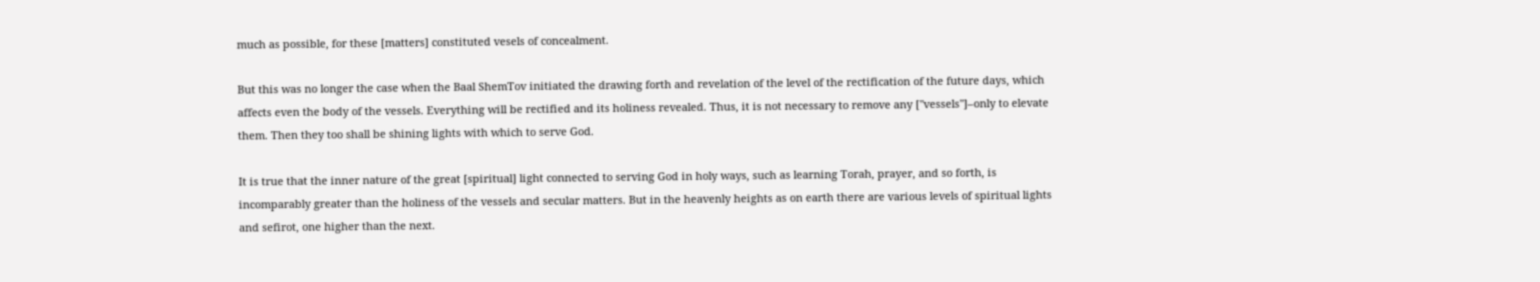much as possible, for these [matters] constituted vesels of concealment.

But this was no longer the case when the Baal ShemTov initiated the drawing forth and revelation of the level of the rectification of the future days, which affects even the body of the vessels. Everything will be rectified and its holiness revealed. Thus, it is not necessary to remove any ["vessels"]–only to elevate them. Then they too shall be shining lights with which to serve God.

It is true that the inner nature of the great [spiritual] light connected to serving God in holy ways, such as learning Torah, prayer, and so forth, is incomparably greater than the holiness of the vessels and secular matters. But in the heavenly heights as on earth there are various levels of spiritual lights and sefirot, one higher than the next.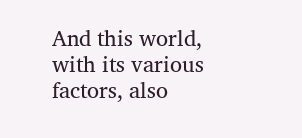And this world, with its various factors, also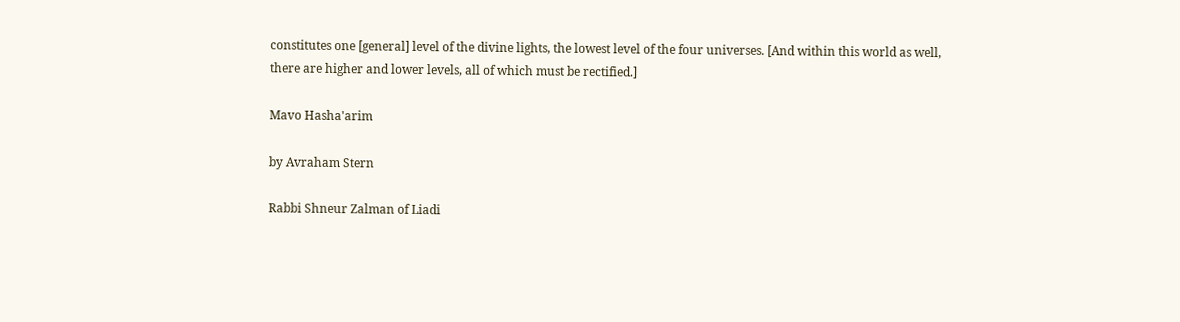constitutes one [general] level of the divine lights, the lowest level of the four universes. [And within this world as well, there are higher and lower levels, all of which must be rectified.]

Mavo Hasha'arim

by Avraham Stern

Rabbi Shneur Zalman of Liadi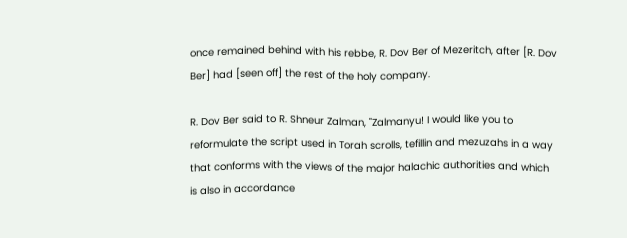once remained behind with his rebbe, R. Dov Ber of Mezeritch, after [R. Dov Ber] had [seen off] the rest of the holy company.

R. Dov Ber said to R. Shneur Zalman, "Zalmanyu! I would like you to reformulate the script used in Torah scrolls, tefillin and mezuzahs in a way that conforms with the views of the major halachic authorities and which is also in accordance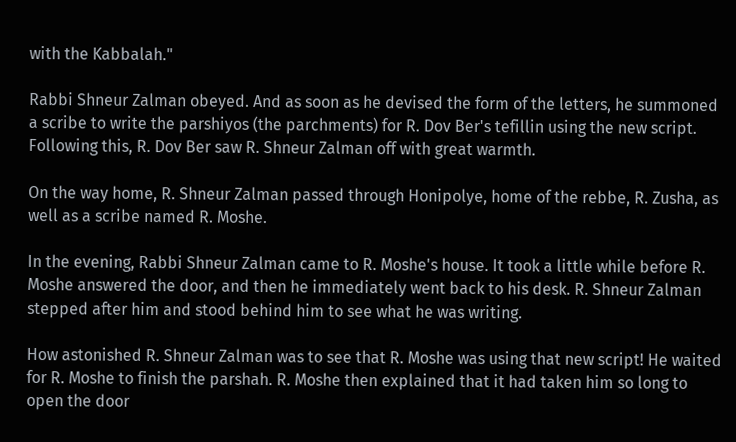with the Kabbalah."

Rabbi Shneur Zalman obeyed. And as soon as he devised the form of the letters, he summoned a scribe to write the parshiyos (the parchments) for R. Dov Ber's tefillin using the new script. Following this, R. Dov Ber saw R. Shneur Zalman off with great warmth.

On the way home, R. Shneur Zalman passed through Honipolye, home of the rebbe, R. Zusha, as well as a scribe named R. Moshe.

In the evening, Rabbi Shneur Zalman came to R. Moshe's house. It took a little while before R. Moshe answered the door, and then he immediately went back to his desk. R. Shneur Zalman stepped after him and stood behind him to see what he was writing.

How astonished R. Shneur Zalman was to see that R. Moshe was using that new script! He waited for R. Moshe to finish the parshah. R. Moshe then explained that it had taken him so long to open the door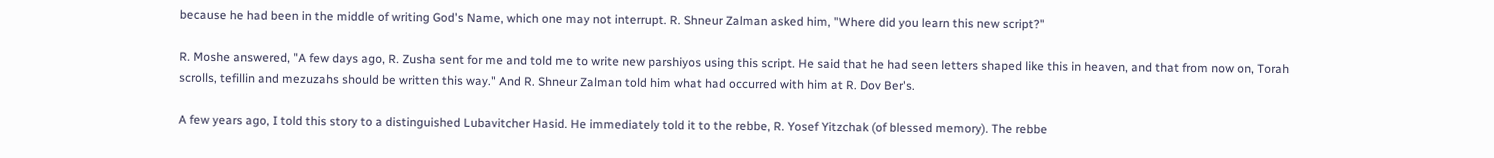because he had been in the middle of writing God's Name, which one may not interrupt. R. Shneur Zalman asked him, "Where did you learn this new script?"

R. Moshe answered, "A few days ago, R. Zusha sent for me and told me to write new parshiyos using this script. He said that he had seen letters shaped like this in heaven, and that from now on, Torah scrolls, tefillin and mezuzahs should be written this way." And R. Shneur Zalman told him what had occurred with him at R. Dov Ber's.

A few years ago, I told this story to a distinguished Lubavitcher Hasid. He immediately told it to the rebbe, R. Yosef Yitzchak (of blessed memory). The rebbe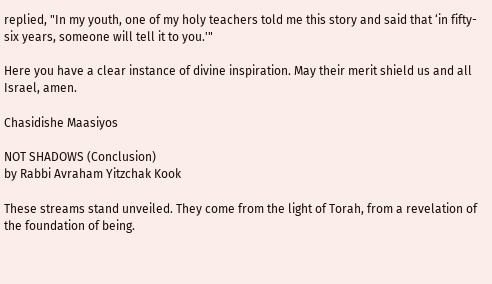replied, "In my youth, one of my holy teachers told me this story and said that ‘in fifty-six years, someone will tell it to you.'"

Here you have a clear instance of divine inspiration. May their merit shield us and all Israel, amen.

Chasidishe Maasiyos

NOT SHADOWS (Conclusion)
by Rabbi Avraham Yitzchak Kook

These streams stand unveiled. They come from the light of Torah, from a revelation of the foundation of being.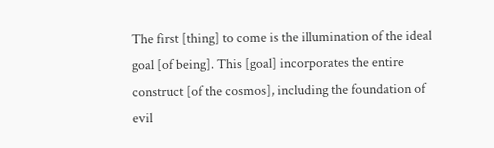The first [thing] to come is the illumination of the ideal goal [of being]. This [goal] incorporates the entire construct [of the cosmos], including the foundation of evil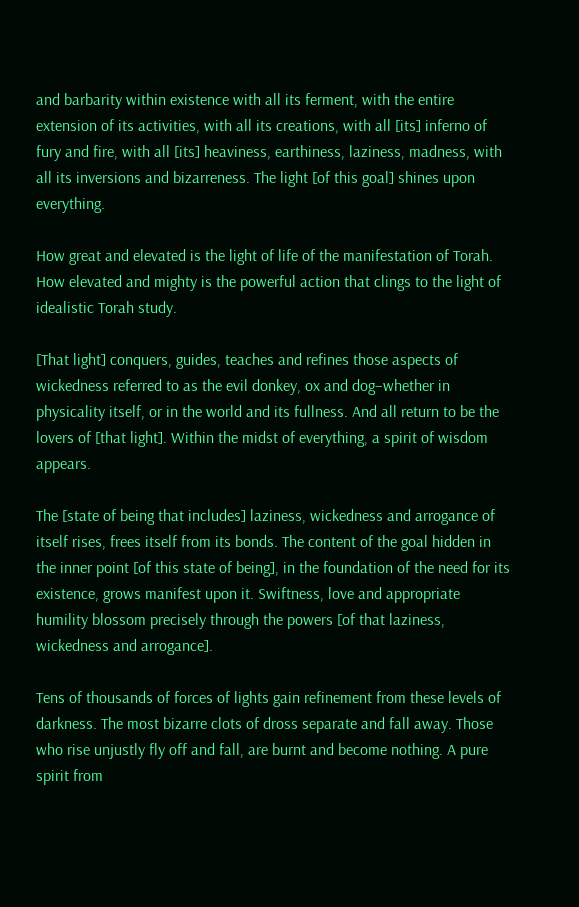and barbarity within existence with all its ferment, with the entire extension of its activities, with all its creations, with all [its] inferno of fury and fire, with all [its] heaviness, earthiness, laziness, madness, with all its inversions and bizarreness. The light [of this goal] shines upon everything.

How great and elevated is the light of life of the manifestation of Torah. How elevated and mighty is the powerful action that clings to the light of idealistic Torah study.

[That light] conquers, guides, teaches and refines those aspects of wickedness referred to as the evil donkey, ox and dog–whether in physicality itself, or in the world and its fullness. And all return to be the lovers of [that light]. Within the midst of everything, a spirit of wisdom appears.

The [state of being that includes] laziness, wickedness and arrogance of itself rises, frees itself from its bonds. The content of the goal hidden in the inner point [of this state of being], in the foundation of the need for its existence, grows manifest upon it. Swiftness, love and appropriate humility blossom precisely through the powers [of that laziness, wickedness and arrogance].

Tens of thousands of forces of lights gain refinement from these levels of darkness. The most bizarre clots of dross separate and fall away. Those who rise unjustly fly off and fall, are burnt and become nothing. A pure spirit from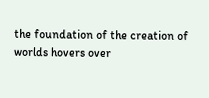the foundation of the creation of worlds hovers over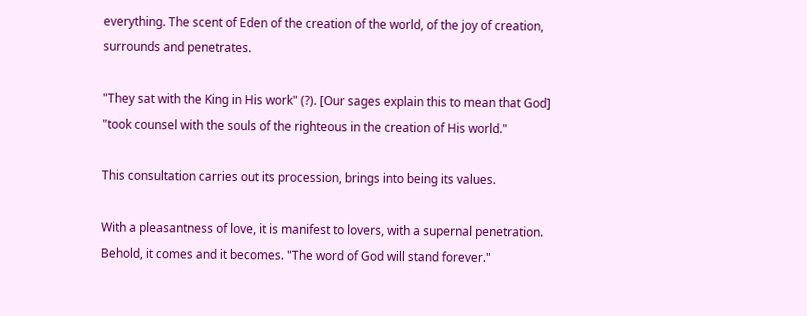everything. The scent of Eden of the creation of the world, of the joy of creation, surrounds and penetrates.

"They sat with the King in His work" (?). [Our sages explain this to mean that God] "took counsel with the souls of the righteous in the creation of His world."

This consultation carries out its procession, brings into being its values.

With a pleasantness of love, it is manifest to lovers, with a supernal penetration. Behold, it comes and it becomes. "The word of God will stand forever."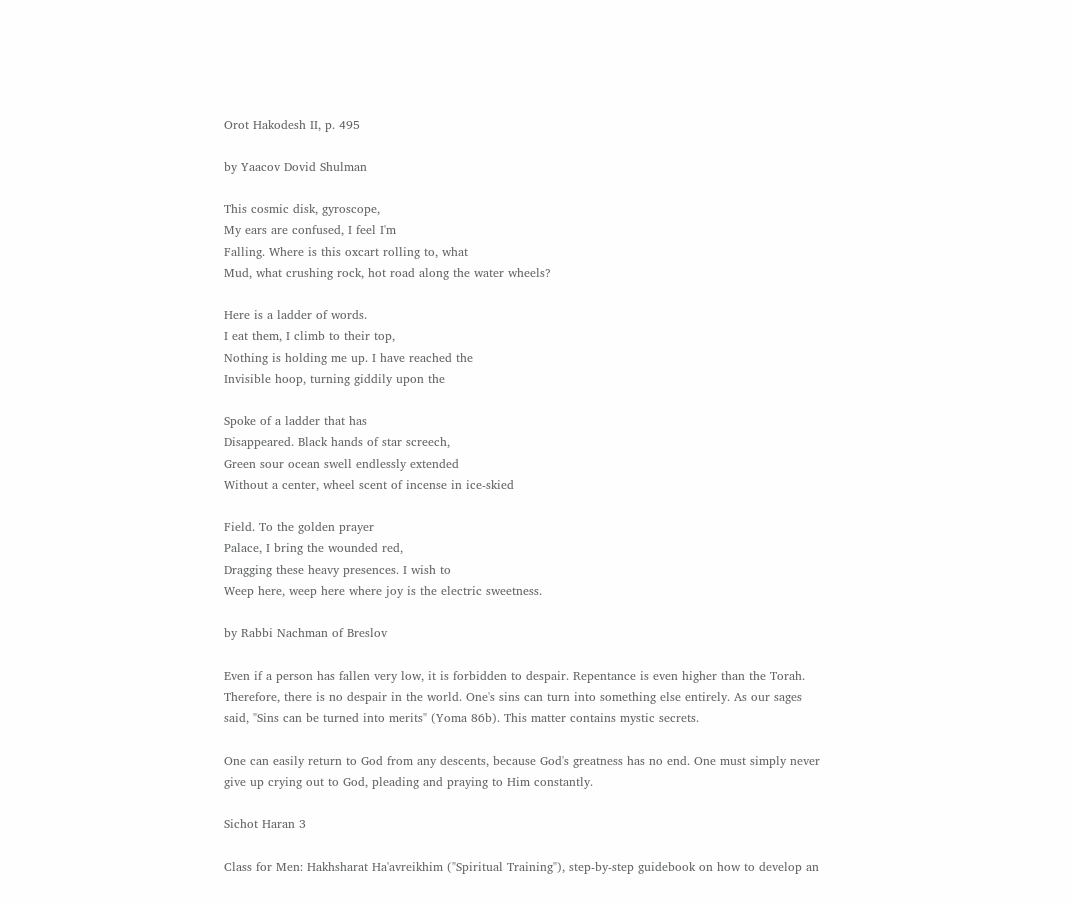Orot Hakodesh II, p. 495

by Yaacov Dovid Shulman

This cosmic disk, gyroscope,
My ears are confused, I feel I'm
Falling. Where is this oxcart rolling to, what
Mud, what crushing rock, hot road along the water wheels?

Here is a ladder of words.
I eat them, I climb to their top,
Nothing is holding me up. I have reached the
Invisible hoop, turning giddily upon the

Spoke of a ladder that has
Disappeared. Black hands of star screech,
Green sour ocean swell endlessly extended
Without a center, wheel scent of incense in ice-skied

Field. To the golden prayer
Palace, I bring the wounded red,
Dragging these heavy presences. I wish to
Weep here, weep here where joy is the electric sweetness.

by Rabbi Nachman of Breslov

Even if a person has fallen very low, it is forbidden to despair. Repentance is even higher than the Torah. Therefore, there is no despair in the world. One's sins can turn into something else entirely. As our sages said, "Sins can be turned into merits" (Yoma 86b). This matter contains mystic secrets.

One can easily return to God from any descents, because God's greatness has no end. One must simply never give up crying out to God, pleading and praying to Him constantly.

Sichot Haran 3

Class for Men: Hakhsharat Ha'avreikhim ("Spiritual Training"), step-by-step guidebook on how to develop an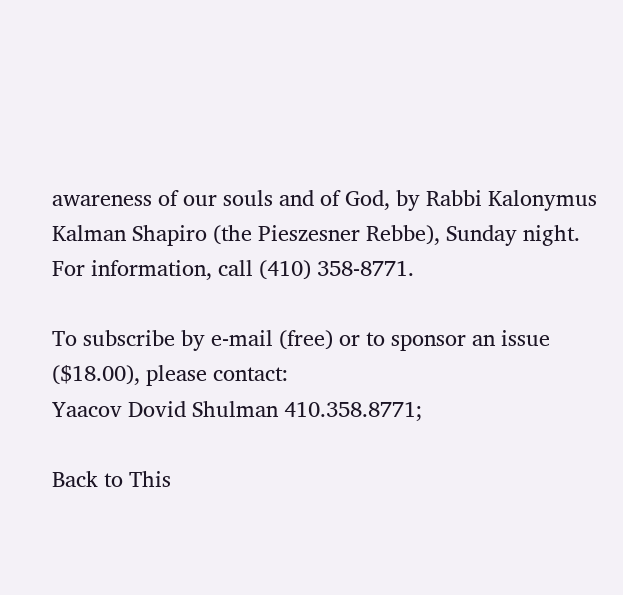awareness of our souls and of God, by Rabbi Kalonymus Kalman Shapiro (the Pieszesner Rebbe), Sunday night. For information, call (410) 358-8771.

To subscribe by e-mail (free) or to sponsor an issue ($18.00), please contact:
Yaacov Dovid Shulman 410.358.8771;

Back to This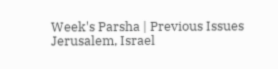Week's Parsha | Previous Issues
Jerusalem, Israel